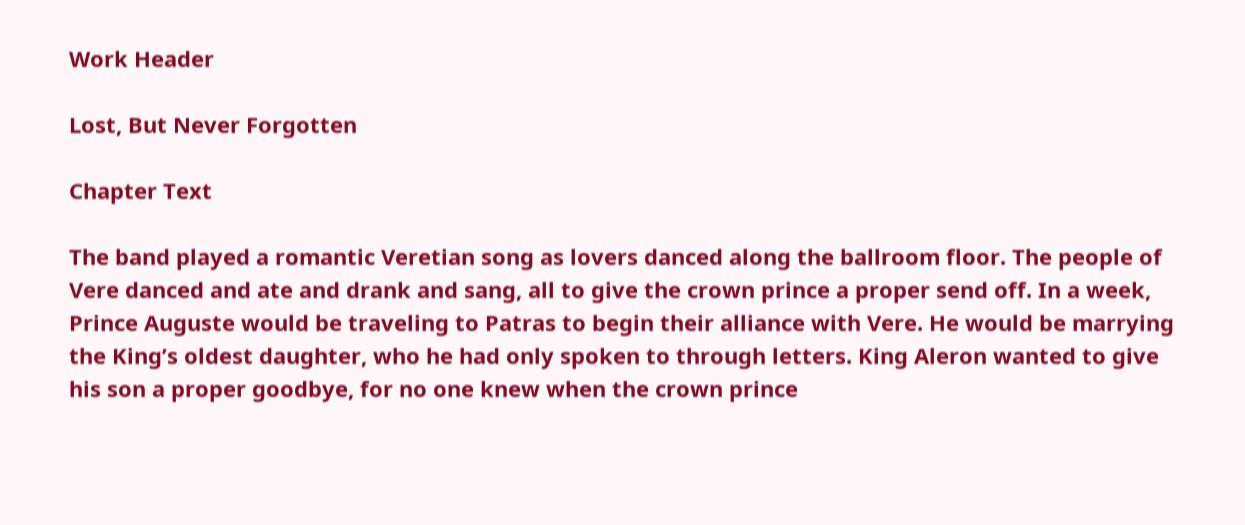Work Header

Lost, But Never Forgotten

Chapter Text

The band played a romantic Veretian song as lovers danced along the ballroom floor. The people of Vere danced and ate and drank and sang, all to give the crown prince a proper send off. In a week, Prince Auguste would be traveling to Patras to begin their alliance with Vere. He would be marrying the King’s oldest daughter, who he had only spoken to through letters. King Aleron wanted to give his son a proper goodbye, for no one knew when the crown prince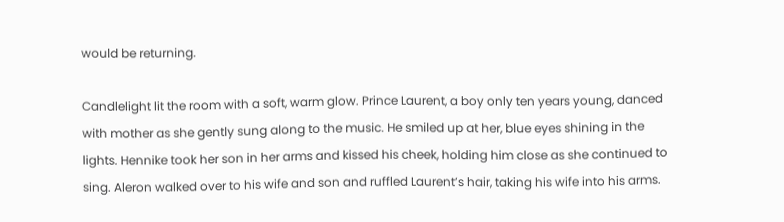would be returning.

Candlelight lit the room with a soft, warm glow. Prince Laurent, a boy only ten years young, danced with mother as she gently sung along to the music. He smiled up at her, blue eyes shining in the lights. Hennike took her son in her arms and kissed his cheek, holding him close as she continued to sing. Aleron walked over to his wife and son and ruffled Laurent’s hair, taking his wife into his arms.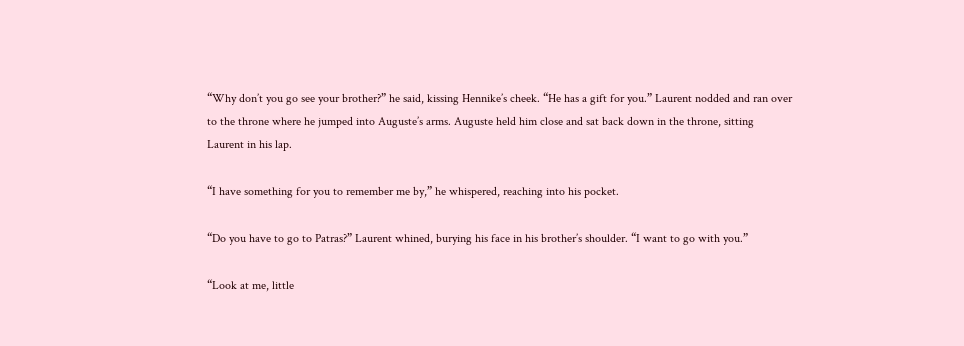“Why don’t you go see your brother?” he said, kissing Hennike’s cheek. “He has a gift for you.” Laurent nodded and ran over to the throne where he jumped into Auguste’s arms. Auguste held him close and sat back down in the throne, sitting Laurent in his lap.

“I have something for you to remember me by,” he whispered, reaching into his pocket.

“Do you have to go to Patras?” Laurent whined, burying his face in his brother’s shoulder. “I want to go with you.”

“Look at me, little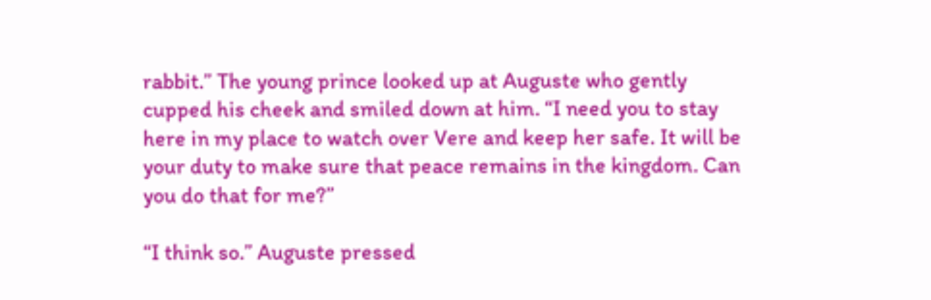rabbit.” The young prince looked up at Auguste who gently cupped his cheek and smiled down at him. “I need you to stay here in my place to watch over Vere and keep her safe. It will be your duty to make sure that peace remains in the kingdom. Can you do that for me?”

“I think so.” Auguste pressed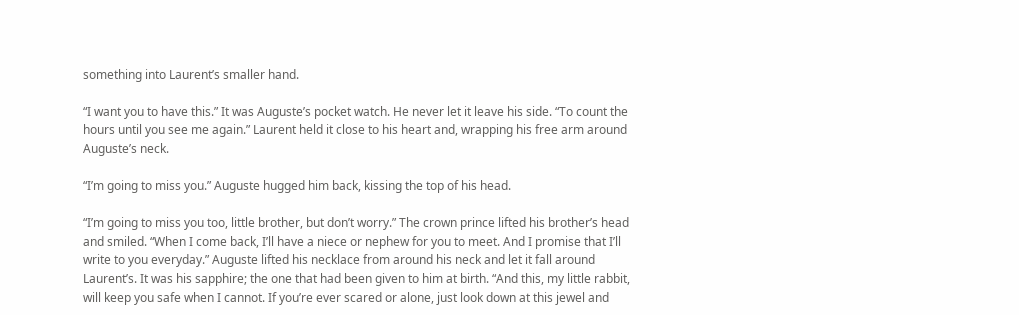something into Laurent’s smaller hand.

“I want you to have this.” It was Auguste’s pocket watch. He never let it leave his side. “To count the hours until you see me again.” Laurent held it close to his heart and, wrapping his free arm around Auguste’s neck.

“I’m going to miss you.” Auguste hugged him back, kissing the top of his head.

“I’m going to miss you too, little brother, but don’t worry.” The crown prince lifted his brother’s head and smiled. “When I come back, I’ll have a niece or nephew for you to meet. And I promise that I’ll write to you everyday.” Auguste lifted his necklace from around his neck and let it fall around Laurent’s. It was his sapphire; the one that had been given to him at birth. “And this, my little rabbit, will keep you safe when I cannot. If you’re ever scared or alone, just look down at this jewel and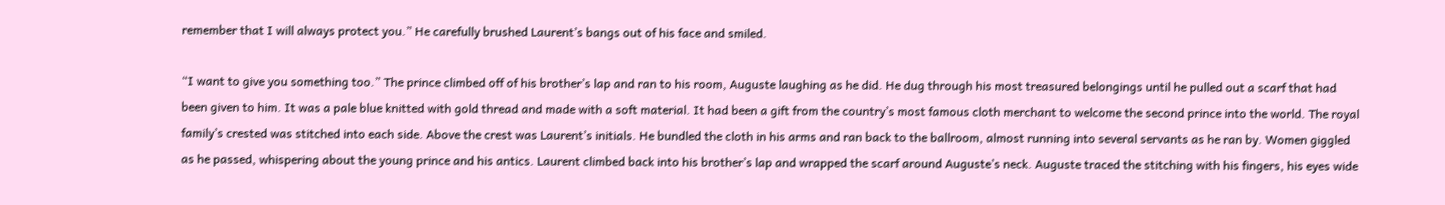remember that I will always protect you.” He carefully brushed Laurent’s bangs out of his face and smiled.

“I want to give you something too.” The prince climbed off of his brother’s lap and ran to his room, Auguste laughing as he did. He dug through his most treasured belongings until he pulled out a scarf that had been given to him. It was a pale blue knitted with gold thread and made with a soft material. It had been a gift from the country’s most famous cloth merchant to welcome the second prince into the world. The royal family’s crested was stitched into each side. Above the crest was Laurent’s initials. He bundled the cloth in his arms and ran back to the ballroom, almost running into several servants as he ran by. Women giggled as he passed, whispering about the young prince and his antics. Laurent climbed back into his brother’s lap and wrapped the scarf around Auguste’s neck. Auguste traced the stitching with his fingers, his eyes wide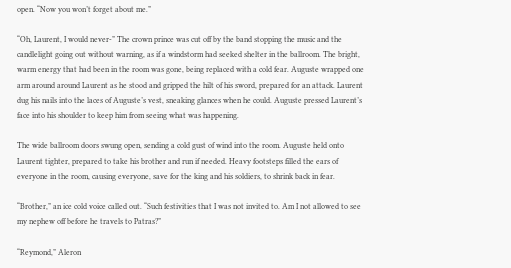open. “Now you won’t forget about me.”

“Oh, Laurent, I would never-” The crown prince was cut off by the band stopping the music and the candlelight going out without warning, as if a windstorm had seeked shelter in the ballroom. The bright, warm energy that had been in the room was gone, being replaced with a cold fear. Auguste wrapped one arm around around Laurent as he stood and gripped the hilt of his sword, prepared for an attack. Laurent dug his nails into the laces of Auguste’s vest, sneaking glances when he could. Auguste pressed Laurent’s face into his shoulder to keep him from seeing what was happening.

The wide ballroom doors swung open, sending a cold gust of wind into the room. Auguste held onto Laurent tighter, prepared to take his brother and run if needed. Heavy footsteps filled the ears of everyone in the room, causing everyone, save for the king and his soldiers, to shrink back in fear.

“Brother,” an ice cold voice called out. “Such festivities that I was not invited to. Am I not allowed to see my nephew off before he travels to Patras?”

“Reymond,” Aleron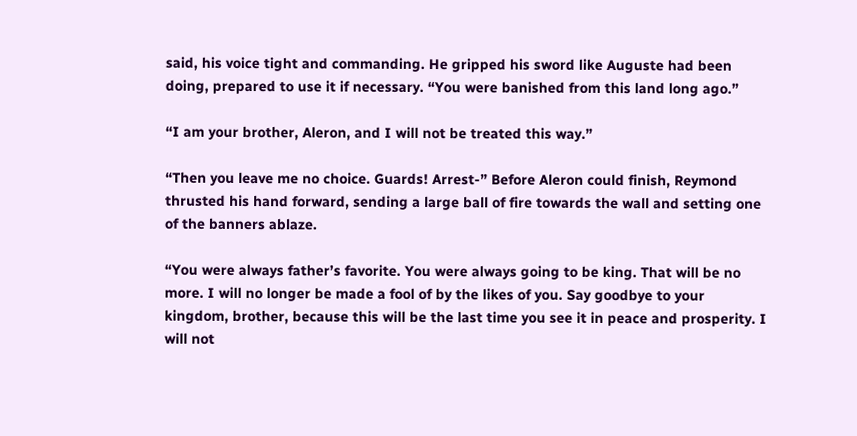said, his voice tight and commanding. He gripped his sword like Auguste had been doing, prepared to use it if necessary. “You were banished from this land long ago.”

“I am your brother, Aleron, and I will not be treated this way.”

“Then you leave me no choice. Guards! Arrest-” Before Aleron could finish, Reymond thrusted his hand forward, sending a large ball of fire towards the wall and setting one of the banners ablaze.

“You were always father’s favorite. You were always going to be king. That will be no more. I will no longer be made a fool of by the likes of you. Say goodbye to your kingdom, brother, because this will be the last time you see it in peace and prosperity. I will not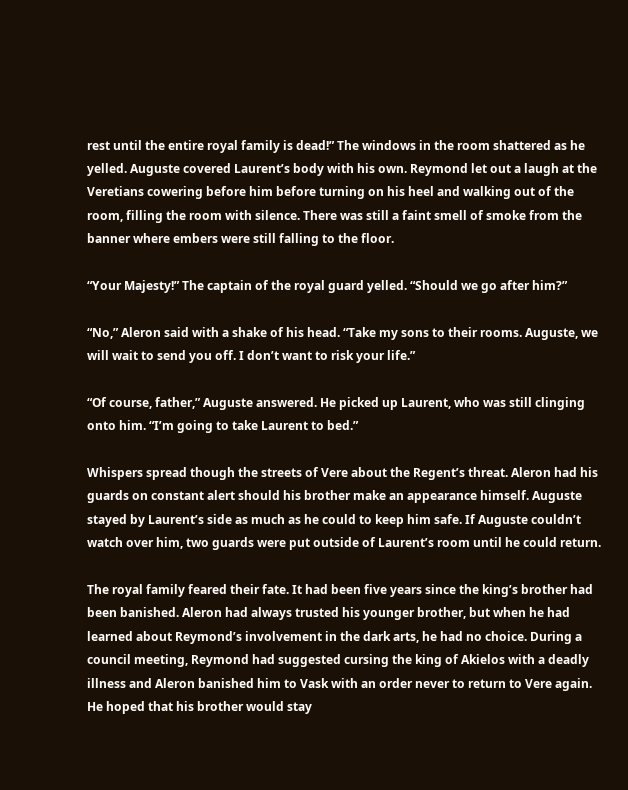rest until the entire royal family is dead!” The windows in the room shattered as he yelled. Auguste covered Laurent’s body with his own. Reymond let out a laugh at the Veretians cowering before him before turning on his heel and walking out of the room, filling the room with silence. There was still a faint smell of smoke from the banner where embers were still falling to the floor.

“Your Majesty!” The captain of the royal guard yelled. “Should we go after him?”

“No,” Aleron said with a shake of his head. “Take my sons to their rooms. Auguste, we will wait to send you off. I don’t want to risk your life.”

“Of course, father,” Auguste answered. He picked up Laurent, who was still clinging onto him. “I’m going to take Laurent to bed.”

Whispers spread though the streets of Vere about the Regent’s threat. Aleron had his guards on constant alert should his brother make an appearance himself. Auguste stayed by Laurent’s side as much as he could to keep him safe. If Auguste couldn’t watch over him, two guards were put outside of Laurent’s room until he could return.

The royal family feared their fate. It had been five years since the king’s brother had been banished. Aleron had always trusted his younger brother, but when he had learned about Reymond’s involvement in the dark arts, he had no choice. During a council meeting, Reymond had suggested cursing the king of Akielos with a deadly illness and Aleron banished him to Vask with an order never to return to Vere again. He hoped that his brother would stay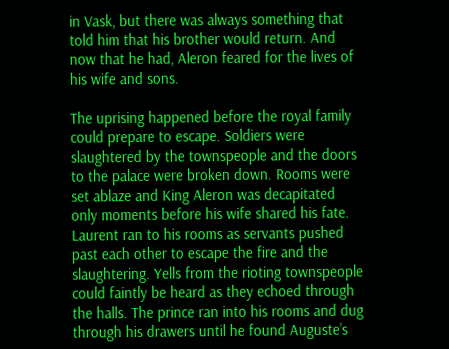in Vask, but there was always something that told him that his brother would return. And now that he had, Aleron feared for the lives of his wife and sons.

The uprising happened before the royal family could prepare to escape. Soldiers were slaughtered by the townspeople and the doors to the palace were broken down. Rooms were set ablaze and King Aleron was decapitated only moments before his wife shared his fate. Laurent ran to his rooms as servants pushed past each other to escape the fire and the slaughtering. Yells from the rioting townspeople could faintly be heard as they echoed through the halls. The prince ran into his rooms and dug through his drawers until he found Auguste’s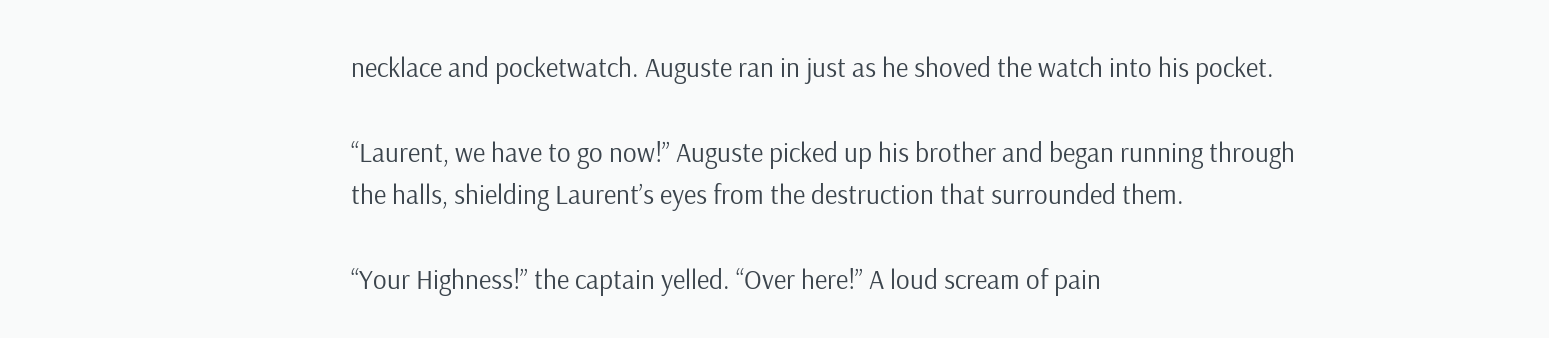necklace and pocketwatch. Auguste ran in just as he shoved the watch into his pocket.

“Laurent, we have to go now!” Auguste picked up his brother and began running through the halls, shielding Laurent’s eyes from the destruction that surrounded them.

“Your Highness!” the captain yelled. “Over here!” A loud scream of pain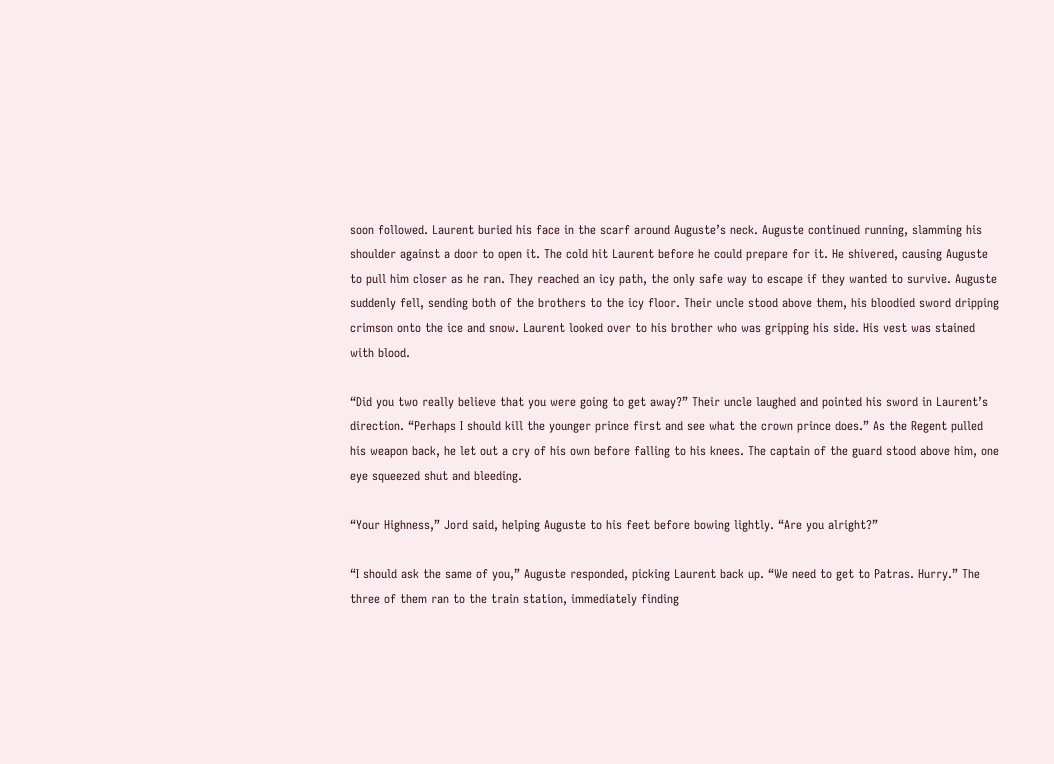soon followed. Laurent buried his face in the scarf around Auguste’s neck. Auguste continued running, slamming his shoulder against a door to open it. The cold hit Laurent before he could prepare for it. He shivered, causing Auguste to pull him closer as he ran. They reached an icy path, the only safe way to escape if they wanted to survive. Auguste suddenly fell, sending both of the brothers to the icy floor. Their uncle stood above them, his bloodied sword dripping crimson onto the ice and snow. Laurent looked over to his brother who was gripping his side. His vest was stained with blood.

“Did you two really believe that you were going to get away?” Their uncle laughed and pointed his sword in Laurent’s direction. “Perhaps I should kill the younger prince first and see what the crown prince does.” As the Regent pulled his weapon back, he let out a cry of his own before falling to his knees. The captain of the guard stood above him, one eye squeezed shut and bleeding.

“Your Highness,” Jord said, helping Auguste to his feet before bowing lightly. “Are you alright?”

“I should ask the same of you,” Auguste responded, picking Laurent back up. “We need to get to Patras. Hurry.” The three of them ran to the train station, immediately finding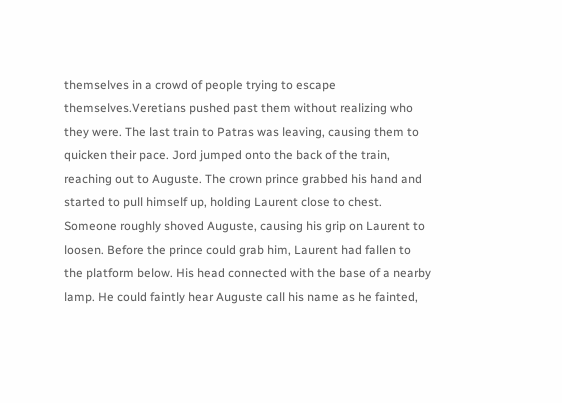themselves in a crowd of people trying to escape themselves.Veretians pushed past them without realizing who they were. The last train to Patras was leaving, causing them to quicken their pace. Jord jumped onto the back of the train, reaching out to Auguste. The crown prince grabbed his hand and started to pull himself up, holding Laurent close to chest. Someone roughly shoved Auguste, causing his grip on Laurent to loosen. Before the prince could grab him, Laurent had fallen to the platform below. His head connected with the base of a nearby lamp. He could faintly hear Auguste call his name as he fainted,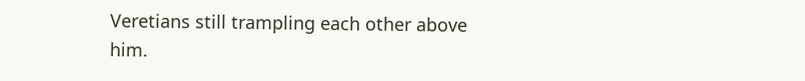Veretians still trampling each other above him.